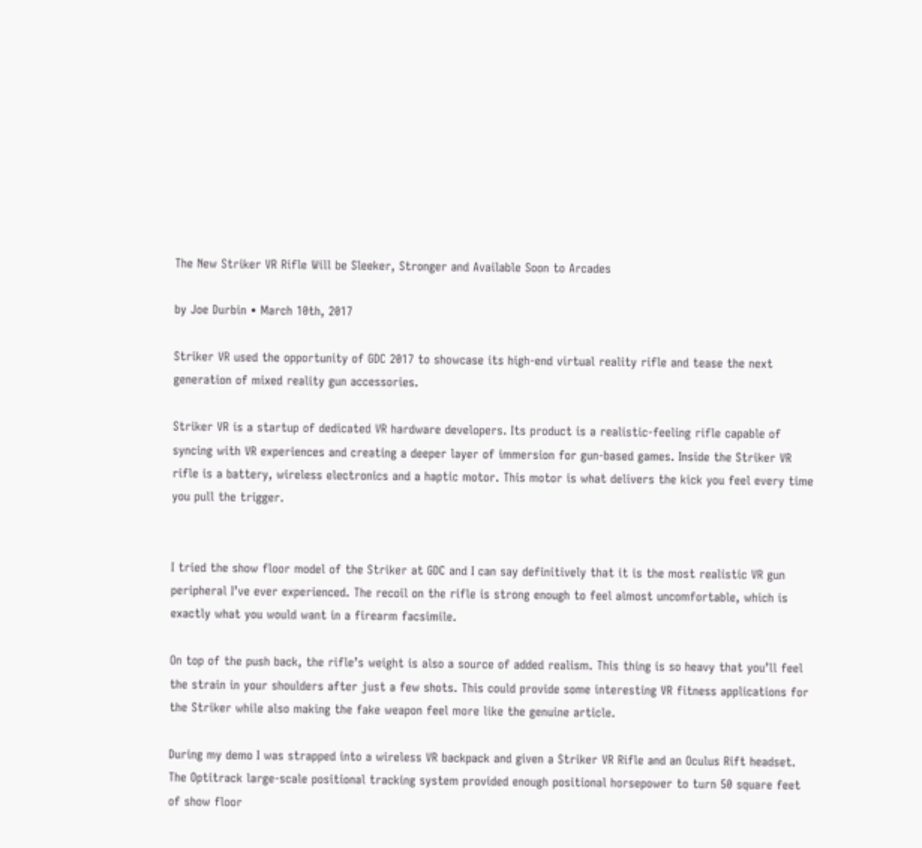The New Striker VR Rifle Will be Sleeker, Stronger and Available Soon to Arcades

by Joe Durbin • March 10th, 2017

Striker VR used the opportunity of GDC 2017 to showcase its high-end virtual reality rifle and tease the next generation of mixed reality gun accessories.

Striker VR is a startup of dedicated VR hardware developers. Its product is a realistic-feeling rifle capable of syncing with VR experiences and creating a deeper layer of immersion for gun-based games. Inside the Striker VR rifle is a battery, wireless electronics and a haptic motor. This motor is what delivers the kick you feel every time you pull the trigger.


I tried the show floor model of the Striker at GDC and I can say definitively that it is the most realistic VR gun peripheral I’ve ever experienced. The recoil on the rifle is strong enough to feel almost uncomfortable, which is exactly what you would want in a firearm facsimile.

On top of the push back, the rifle’s weight is also a source of added realism. This thing is so heavy that you’ll feel the strain in your shoulders after just a few shots. This could provide some interesting VR fitness applications for the Striker while also making the fake weapon feel more like the genuine article.

During my demo I was strapped into a wireless VR backpack and given a Striker VR Rifle and an Oculus Rift headset. The Optitrack large-scale positional tracking system provided enough positional horsepower to turn 50 square feet of show floor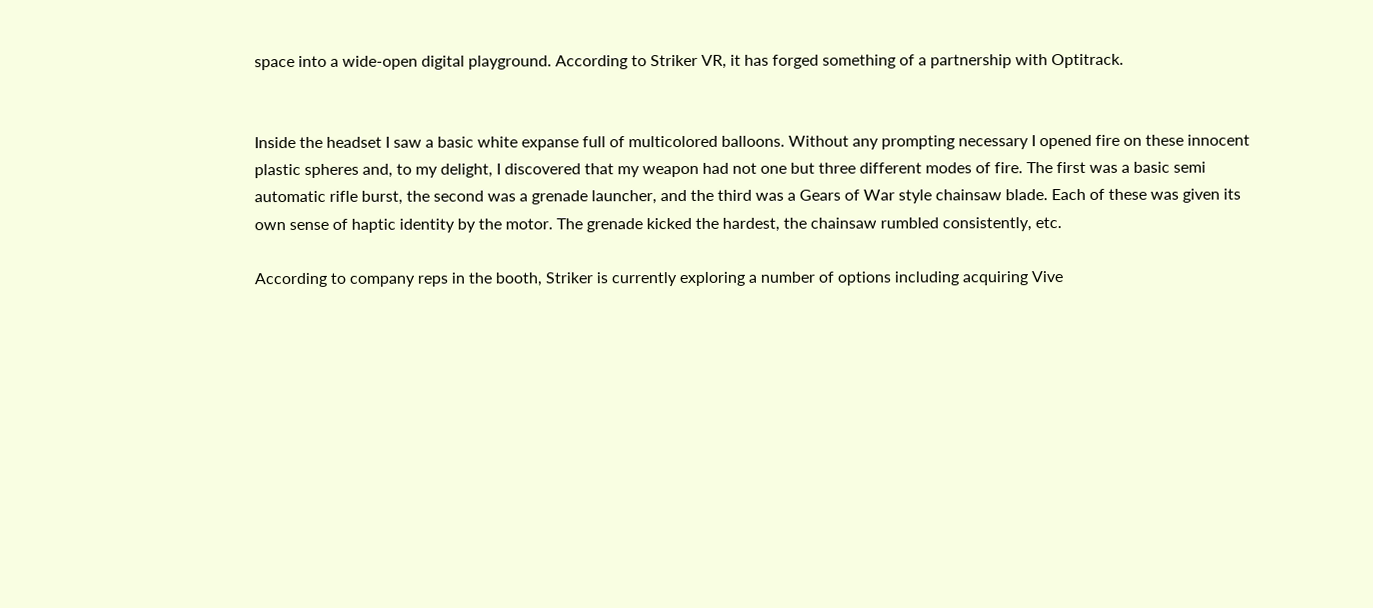space into a wide-open digital playground. According to Striker VR, it has forged something of a partnership with Optitrack.


Inside the headset I saw a basic white expanse full of multicolored balloons. Without any prompting necessary I opened fire on these innocent plastic spheres and, to my delight, I discovered that my weapon had not one but three different modes of fire. The first was a basic semi automatic rifle burst, the second was a grenade launcher, and the third was a Gears of War style chainsaw blade. Each of these was given its own sense of haptic identity by the motor. The grenade kicked the hardest, the chainsaw rumbled consistently, etc.

According to company reps in the booth, Striker is currently exploring a number of options including acquiring Vive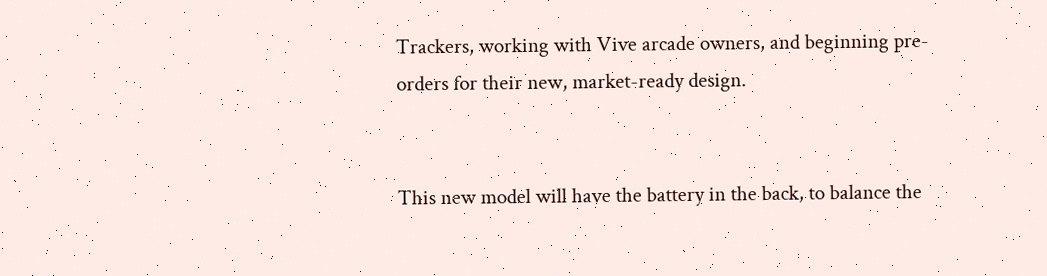Trackers, working with Vive arcade owners, and beginning pre-orders for their new, market-ready design.


This new model will have the battery in the back, to balance the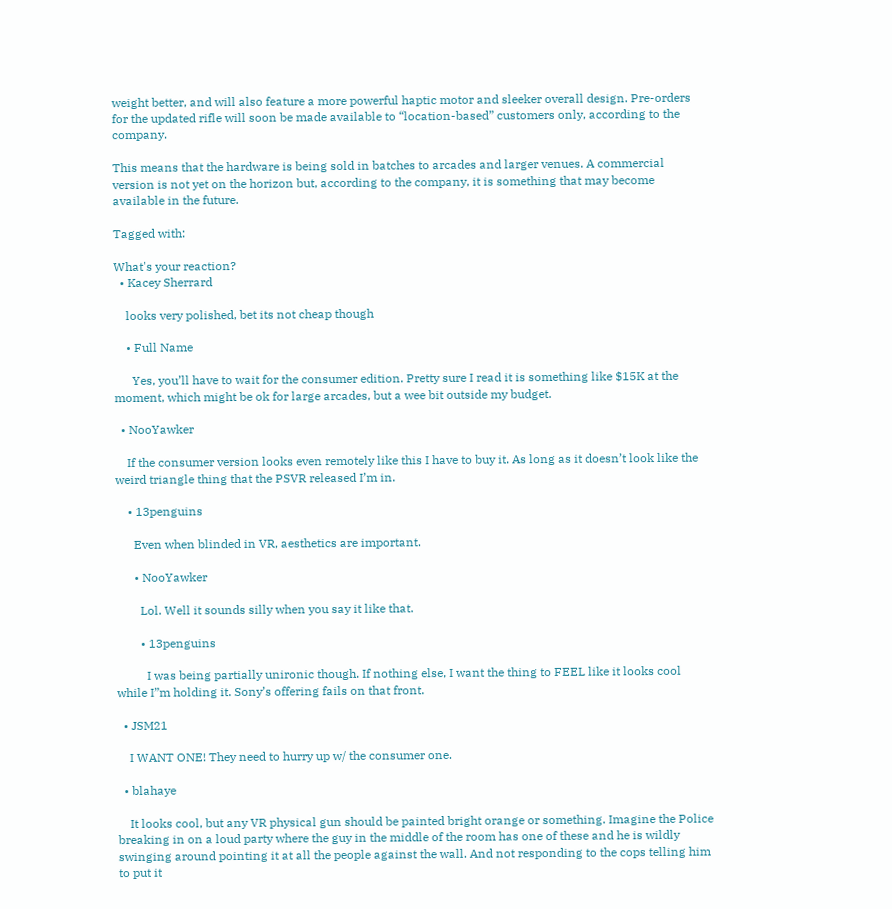weight better, and will also feature a more powerful haptic motor and sleeker overall design. Pre-orders for the updated rifle will soon be made available to “location-based” customers only, according to the company.

This means that the hardware is being sold in batches to arcades and larger venues. A commercial version is not yet on the horizon but, according to the company, it is something that may become available in the future.

Tagged with:

What's your reaction?
  • Kacey Sherrard

    looks very polished, bet its not cheap though

    • Full Name

      Yes, you’ll have to wait for the consumer edition. Pretty sure I read it is something like $15K at the moment, which might be ok for large arcades, but a wee bit outside my budget.

  • NooYawker

    If the consumer version looks even remotely like this I have to buy it. As long as it doesn’t look like the weird triangle thing that the PSVR released I’m in.

    • 13penguins

      Even when blinded in VR, aesthetics are important.

      • NooYawker

        Lol. Well it sounds silly when you say it like that.

        • 13penguins

          I was being partially unironic though. If nothing else, I want the thing to FEEL like it looks cool while I”m holding it. Sony’s offering fails on that front.

  • JSM21

    I WANT ONE! They need to hurry up w/ the consumer one.

  • blahaye

    It looks cool, but any VR physical gun should be painted bright orange or something. Imagine the Police breaking in on a loud party where the guy in the middle of the room has one of these and he is wildly swinging around pointing it at all the people against the wall. And not responding to the cops telling him to put it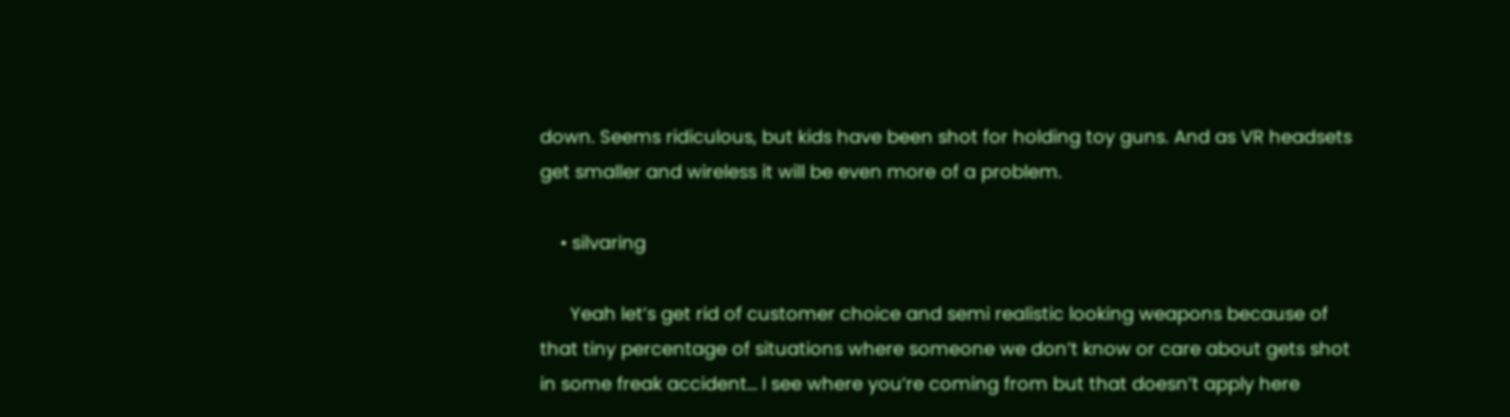down. Seems ridiculous, but kids have been shot for holding toy guns. And as VR headsets get smaller and wireless it will be even more of a problem.

    • silvaring

      Yeah let’s get rid of customer choice and semi realistic looking weapons because of that tiny percentage of situations where someone we don’t know or care about gets shot in some freak accident… I see where you’re coming from but that doesn’t apply here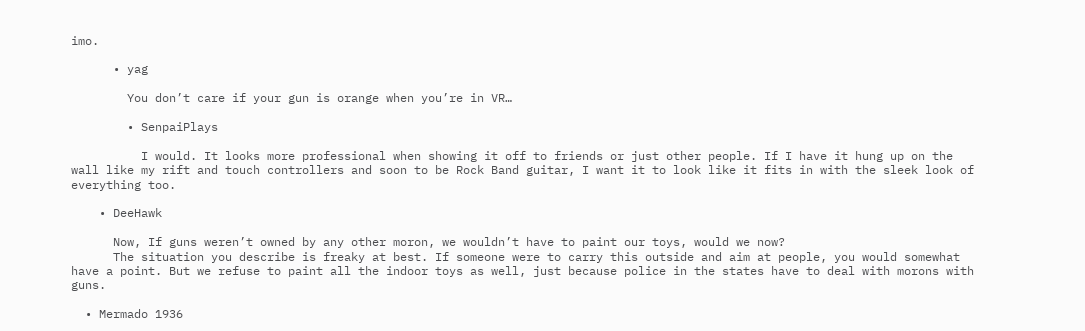imo.

      • yag

        You don’t care if your gun is orange when you’re in VR…

        • SenpaiPlays

          I would. It looks more professional when showing it off to friends or just other people. If I have it hung up on the wall like my rift and touch controllers and soon to be Rock Band guitar, I want it to look like it fits in with the sleek look of everything too.

    • DeeHawk

      Now, If guns weren’t owned by any other moron, we wouldn’t have to paint our toys, would we now?
      The situation you describe is freaky at best. If someone were to carry this outside and aim at people, you would somewhat have a point. But we refuse to paint all the indoor toys as well, just because police in the states have to deal with morons with guns.

  • Mermado 1936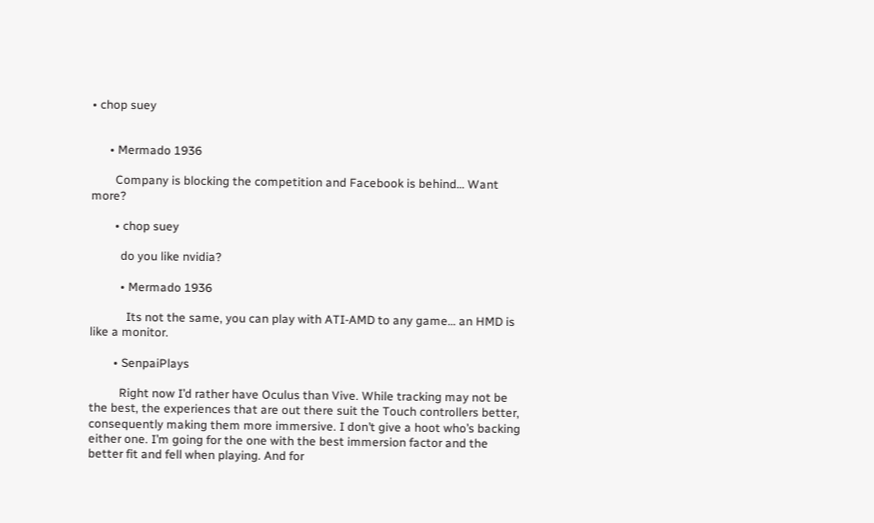• chop suey


      • Mermado 1936

        Company is blocking the competition and Facebook is behind… Want more?

        • chop suey

          do you like nvidia?

          • Mermado 1936

            Its not the same, you can play with ATI-AMD to any game… an HMD is like a monitor.

        • SenpaiPlays

          Right now I’d rather have Oculus than Vive. While tracking may not be the best, the experiences that are out there suit the Touch controllers better, consequently making them more immersive. I don’t give a hoot who’s backing either one. I’m going for the one with the best immersion factor and the better fit and fell when playing. And for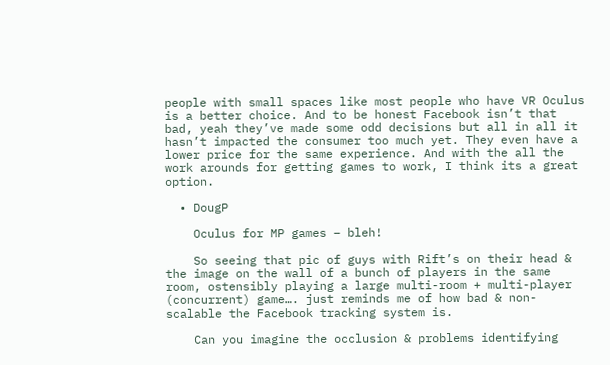people with small spaces like most people who have VR Oculus is a better choice. And to be honest Facebook isn’t that bad, yeah they’ve made some odd decisions but all in all it hasn’t impacted the consumer too much yet. They even have a lower price for the same experience. And with the all the work arounds for getting games to work, I think its a great option.

  • DougP

    Oculus for MP games – bleh!

    So seeing that pic of guys with Rift’s on their head & the image on the wall of a bunch of players in the same room, ostensibly playing a large multi-room + multi-player (concurrent) game…. just reminds me of how bad & non-scalable the Facebook tracking system is.

    Can you imagine the occlusion & problems identifying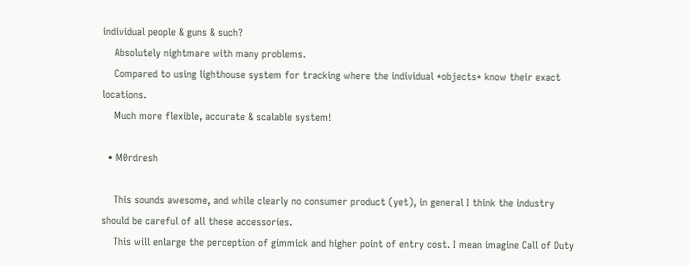individual people & guns & such?
    Absolutely nightmare with many problems.
    Compared to using lighthouse system for tracking where the individual *objects* know their exact locations.
    Much more flexible, accurate & scalable system!

  • M0rdresh

    This sounds awesome, and while clearly no consumer product (yet), in general I think the industry should be careful of all these accessories.
    This will enlarge the perception of gimmick and higher point of entry cost. I mean imagine Call of Duty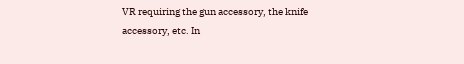VR requiring the gun accessory, the knife accessory, etc. In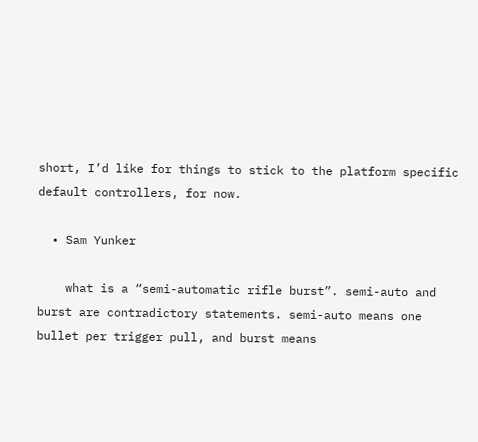short, I’d like for things to stick to the platform specific default controllers, for now.

  • Sam Yunker

    what is a “semi-automatic rifle burst”. semi-auto and burst are contradictory statements. semi-auto means one bullet per trigger pull, and burst means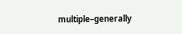multiple–generally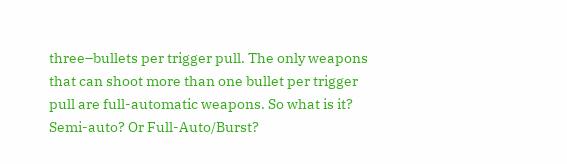three–bullets per trigger pull. The only weapons that can shoot more than one bullet per trigger pull are full-automatic weapons. So what is it? Semi-auto? Or Full-Auto/Burst?